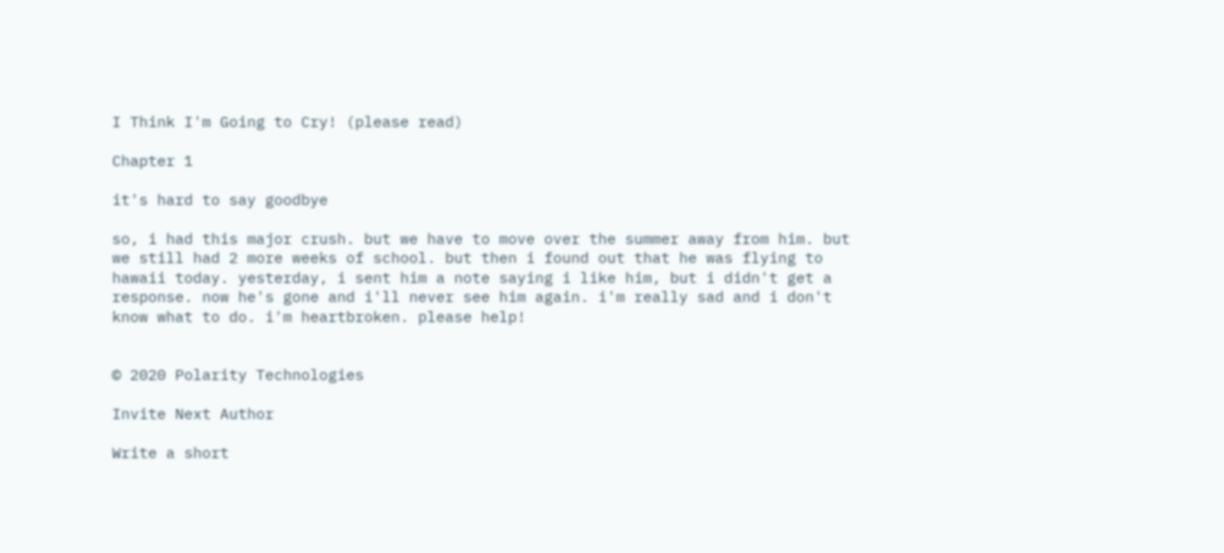I Think I'm Going to Cry! (please read)

Chapter 1

it's hard to say goodbye

so, i had this major crush. but we have to move over the summer away from him. but we still had 2 more weeks of school. but then i found out that he was flying to hawaii today. yesterday, i sent him a note saying i like him, but i didn't get a response. now he's gone and i'll never see him again. i'm really sad and i don't know what to do. i'm heartbroken. please help!


© 2020 Polarity Technologies

Invite Next Author

Write a short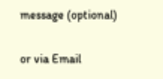message (optional)

or via Email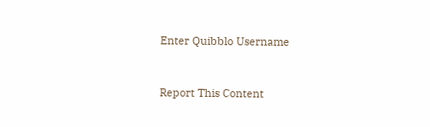Enter Quibblo Username


Report This Content